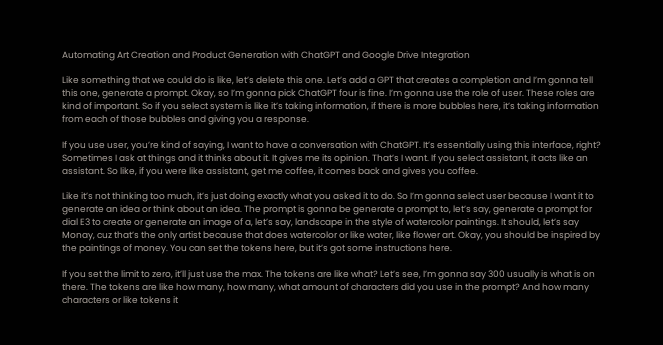Automating Art Creation and Product Generation with ChatGPT and Google Drive Integration

Like something that we could do is like, let’s delete this one. Let’s add a GPT that creates a completion and I’m gonna tell this one, generate a prompt. Okay, so I’m gonna pick ChatGPT four is fine. I’m gonna use the role of user. These roles are kind of important. So if you select system is like it’s taking information, if there is more bubbles here, it’s taking information from each of those bubbles and giving you a response.

If you use user, you’re kind of saying, I want to have a conversation with ChatGPT. It’s essentially using this interface, right? Sometimes I ask at things and it thinks about it. It gives me its opinion. That’s I want. If you select assistant, it acts like an assistant. So like, if you were like assistant, get me coffee, it comes back and gives you coffee.

Like it’s not thinking too much, it’s just doing exactly what you asked it to do. So I’m gonna select user because I want it to generate an idea or think about an idea. The prompt is gonna be generate a prompt to, let’s say, generate a prompt for dial E3 to create or generate an image of a, let’s say, landscape in the style of watercolor paintings. It should, let’s say Monay, cuz that’s the only artist because that does watercolor or like water, like flower art. Okay, you should be inspired by the paintings of money. You can set the tokens here, but it’s got some instructions here.

If you set the limit to zero, it’ll just use the max. The tokens are like what? Let’s see, I’m gonna say 300 usually is what is on there. The tokens are like how many, how many, what amount of characters did you use in the prompt? And how many characters or like tokens it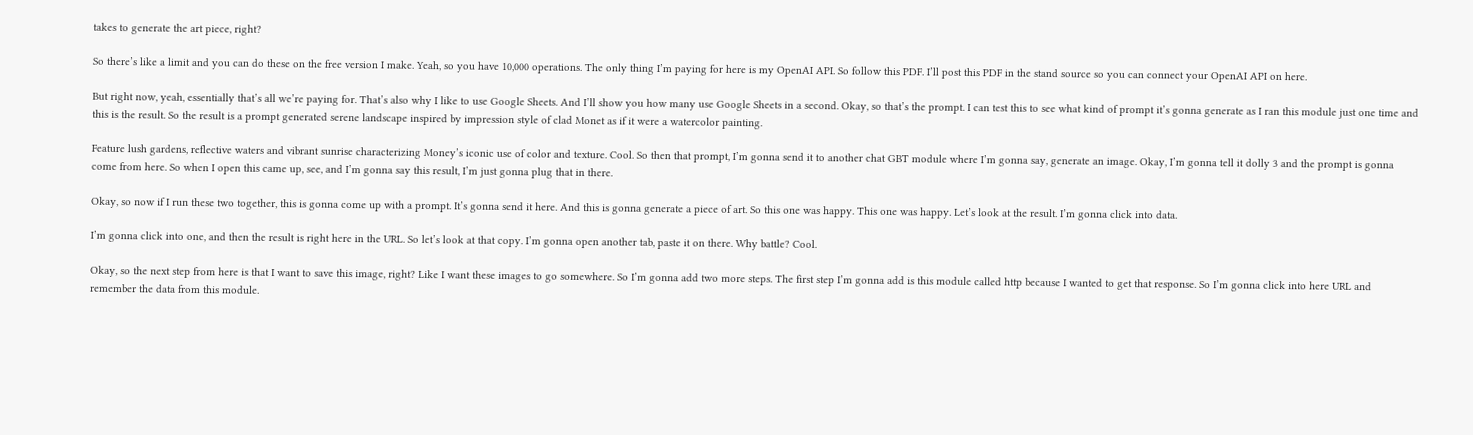takes to generate the art piece, right?

So there’s like a limit and you can do these on the free version I make. Yeah, so you have 10,000 operations. The only thing I’m paying for here is my OpenAI API. So follow this PDF. I’ll post this PDF in the stand source so you can connect your OpenAI API on here.

But right now, yeah, essentially that’s all we’re paying for. That’s also why I like to use Google Sheets. And I’ll show you how many use Google Sheets in a second. Okay, so that’s the prompt. I can test this to see what kind of prompt it’s gonna generate as I ran this module just one time and this is the result. So the result is a prompt generated serene landscape inspired by impression style of clad Monet as if it were a watercolor painting.

Feature lush gardens, reflective waters and vibrant sunrise characterizing Money’s iconic use of color and texture. Cool. So then that prompt, I’m gonna send it to another chat GBT module where I’m gonna say, generate an image. Okay, I’m gonna tell it dolly 3 and the prompt is gonna come from here. So when I open this came up, see, and I’m gonna say this result, I’m just gonna plug that in there.

Okay, so now if I run these two together, this is gonna come up with a prompt. It’s gonna send it here. And this is gonna generate a piece of art. So this one was happy. This one was happy. Let’s look at the result. I’m gonna click into data.

I’m gonna click into one, and then the result is right here in the URL. So let’s look at that copy. I’m gonna open another tab, paste it on there. Why battle? Cool.

Okay, so the next step from here is that I want to save this image, right? Like I want these images to go somewhere. So I’m gonna add two more steps. The first step I’m gonna add is this module called http because I wanted to get that response. So I’m gonna click into here URL and remember the data from this module.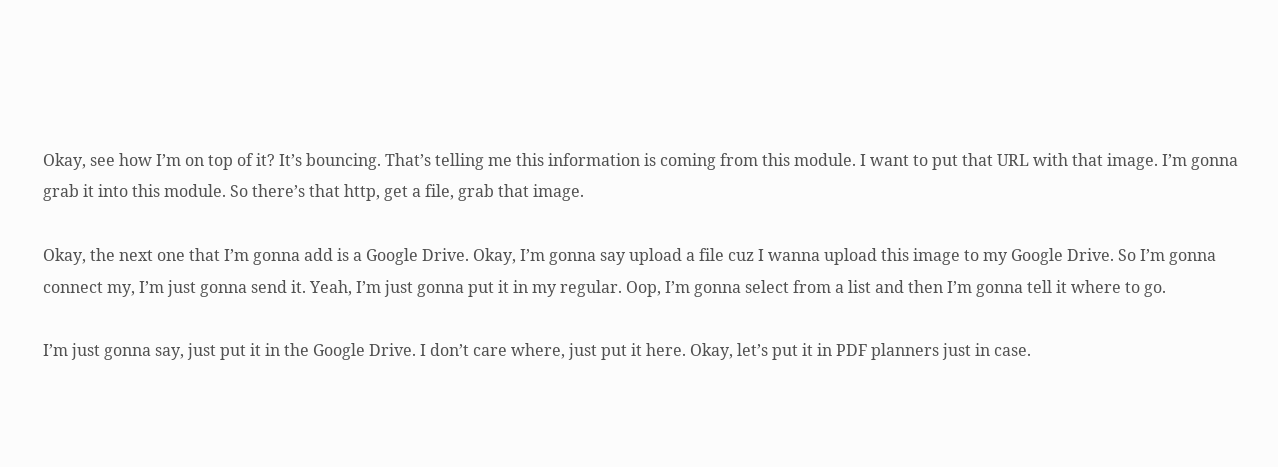Okay, see how I’m on top of it? It’s bouncing. That’s telling me this information is coming from this module. I want to put that URL with that image. I’m gonna grab it into this module. So there’s that http, get a file, grab that image.

Okay, the next one that I’m gonna add is a Google Drive. Okay, I’m gonna say upload a file cuz I wanna upload this image to my Google Drive. So I’m gonna connect my, I’m just gonna send it. Yeah, I’m just gonna put it in my regular. Oop, I’m gonna select from a list and then I’m gonna tell it where to go.

I’m just gonna say, just put it in the Google Drive. I don’t care where, just put it here. Okay, let’s put it in PDF planners just in case.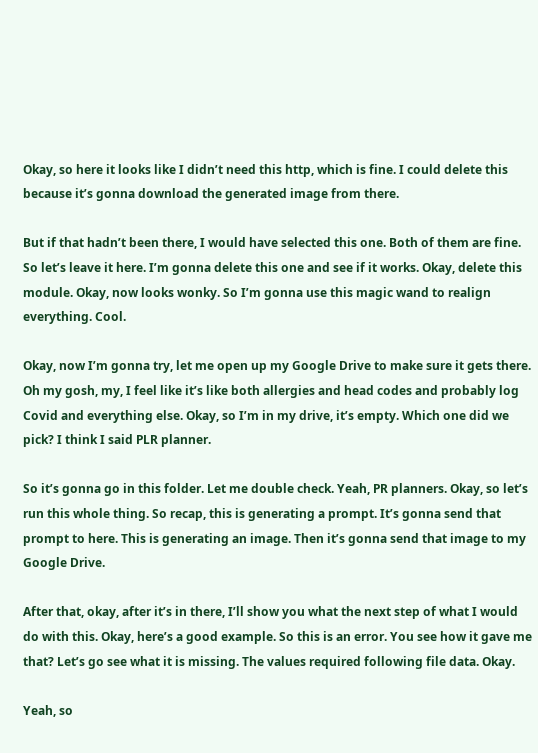Okay, so here it looks like I didn’t need this http, which is fine. I could delete this because it’s gonna download the generated image from there.

But if that hadn’t been there, I would have selected this one. Both of them are fine. So let’s leave it here. I’m gonna delete this one and see if it works. Okay, delete this module. Okay, now looks wonky. So I’m gonna use this magic wand to realign everything. Cool.

Okay, now I’m gonna try, let me open up my Google Drive to make sure it gets there. Oh my gosh, my, I feel like it’s like both allergies and head codes and probably log Covid and everything else. Okay, so I’m in my drive, it’s empty. Which one did we pick? I think I said PLR planner.

So it’s gonna go in this folder. Let me double check. Yeah, PR planners. Okay, so let’s run this whole thing. So recap, this is generating a prompt. It’s gonna send that prompt to here. This is generating an image. Then it’s gonna send that image to my Google Drive.

After that, okay, after it’s in there, I’ll show you what the next step of what I would do with this. Okay, here’s a good example. So this is an error. You see how it gave me that? Let’s go see what it is missing. The values required following file data. Okay.

Yeah, so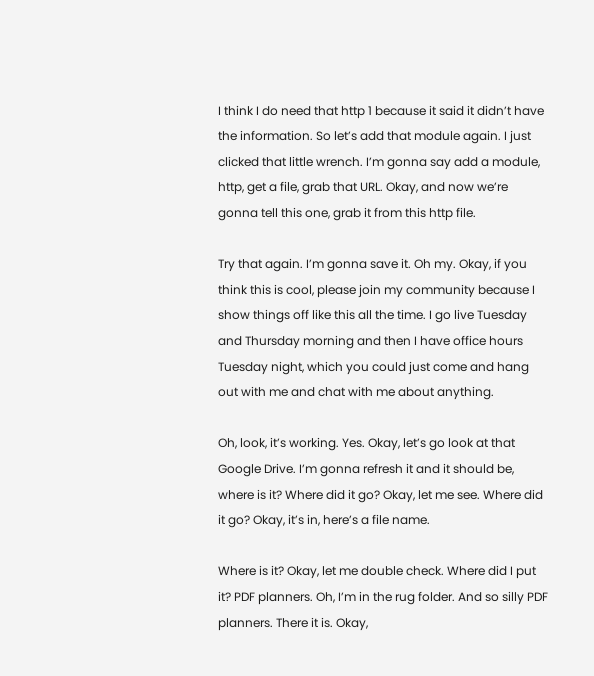I think I do need that http 1 because it said it didn’t have the information. So let’s add that module again. I just clicked that little wrench. I’m gonna say add a module, http, get a file, grab that URL. Okay, and now we’re gonna tell this one, grab it from this http file.

Try that again. I’m gonna save it. Oh my. Okay, if you think this is cool, please join my community because I show things off like this all the time. I go live Tuesday and Thursday morning and then I have office hours Tuesday night, which you could just come and hang out with me and chat with me about anything.

Oh, look, it’s working. Yes. Okay, let’s go look at that Google Drive. I’m gonna refresh it and it should be, where is it? Where did it go? Okay, let me see. Where did it go? Okay, it’s in, here’s a file name.

Where is it? Okay, let me double check. Where did I put it? PDF planners. Oh, I’m in the rug folder. And so silly PDF planners. There it is. Okay,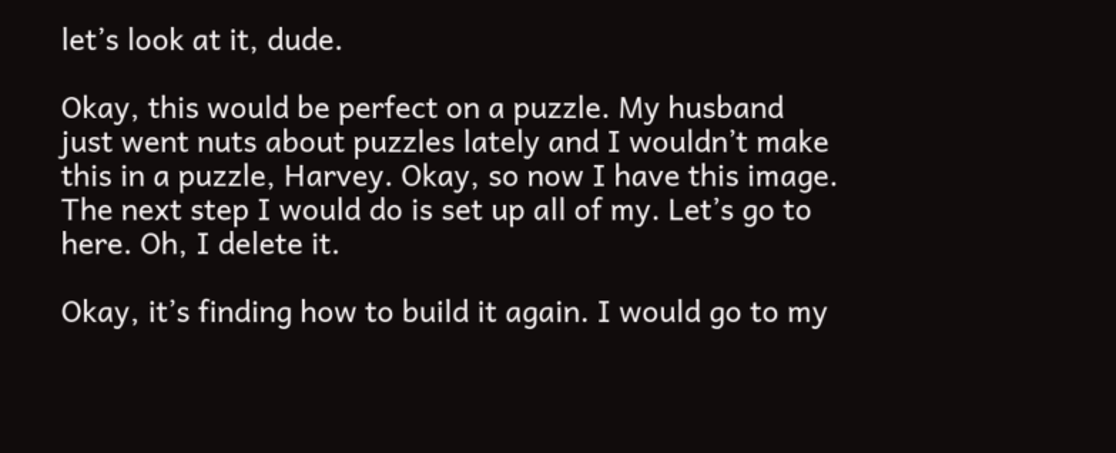let’s look at it, dude.

Okay, this would be perfect on a puzzle. My husband just went nuts about puzzles lately and I wouldn’t make this in a puzzle, Harvey. Okay, so now I have this image. The next step I would do is set up all of my. Let’s go to here. Oh, I delete it.

Okay, it’s finding how to build it again. I would go to my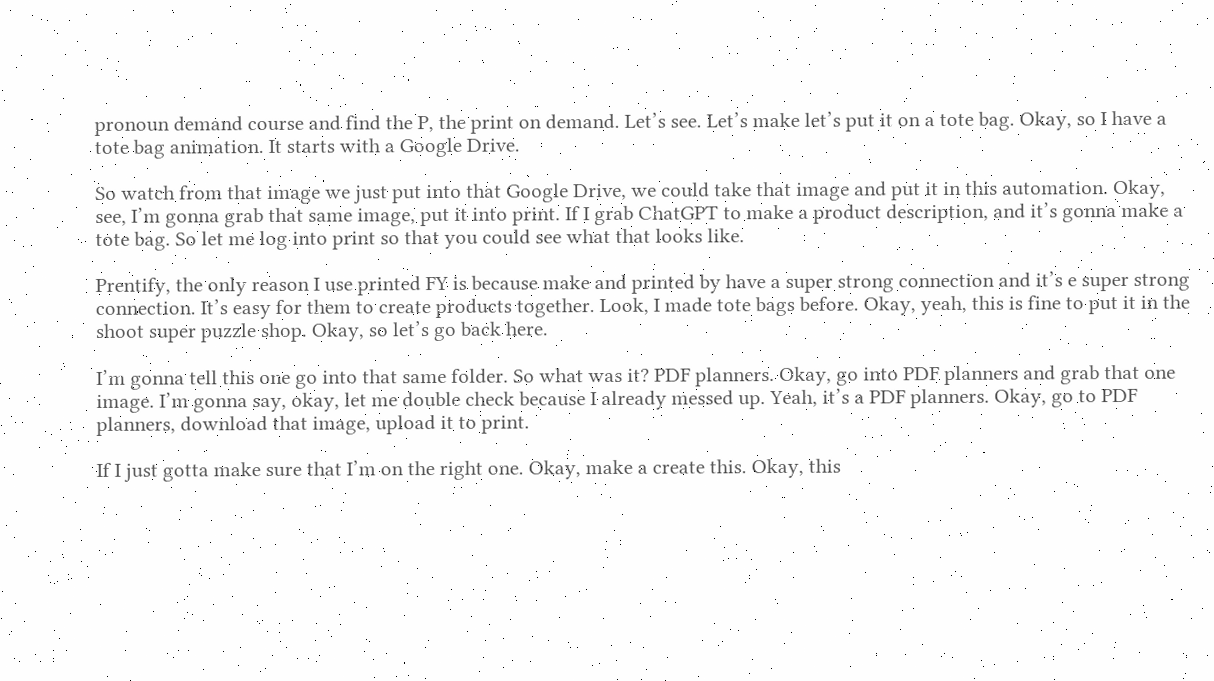pronoun demand course and find the P, the print on demand. Let’s see. Let’s make let’s put it on a tote bag. Okay, so I have a tote bag animation. It starts with a Google Drive.

So watch from that image we just put into that Google Drive, we could take that image and put it in this automation. Okay, see, I’m gonna grab that same image, put it into print. If I grab ChatGPT to make a product description, and it’s gonna make a tote bag. So let me log into print so that you could see what that looks like.

Prentify, the only reason I use printed FY is because make and printed by have a super strong connection and it’s e super strong connection. It’s easy for them to create products together. Look, I made tote bags before. Okay, yeah, this is fine to put it in the shoot super puzzle shop. Okay, so let’s go back here.

I’m gonna tell this one go into that same folder. So what was it? PDF planners. Okay, go into PDF planners and grab that one image. I’m gonna say, okay, let me double check because I already messed up. Yeah, it’s a PDF planners. Okay, go to PDF planners, download that image, upload it to print.

If I just gotta make sure that I’m on the right one. Okay, make a create this. Okay, this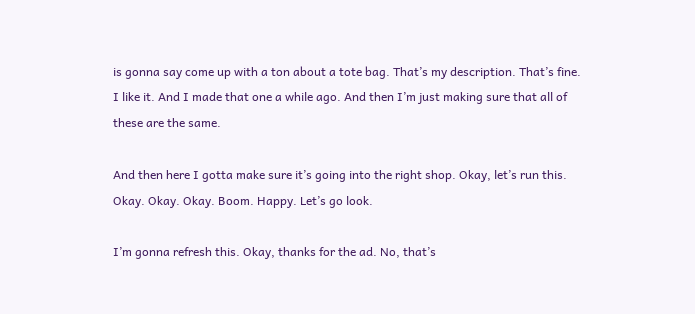is gonna say come up with a ton about a tote bag. That’s my description. That’s fine. I like it. And I made that one a while ago. And then I’m just making sure that all of these are the same.

And then here I gotta make sure it’s going into the right shop. Okay, let’s run this. Okay. Okay. Okay. Boom. Happy. Let’s go look.

I’m gonna refresh this. Okay, thanks for the ad. No, that’s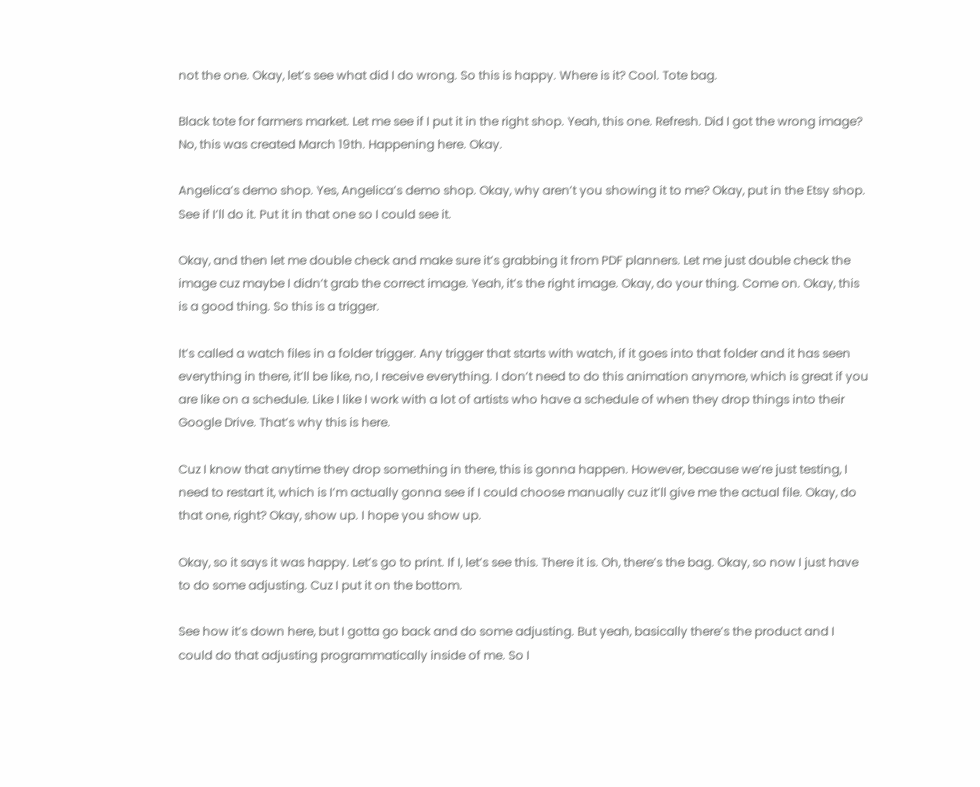not the one. Okay, let’s see what did I do wrong. So this is happy. Where is it? Cool. Tote bag.

Black tote for farmers market. Let me see if I put it in the right shop. Yeah, this one. Refresh. Did I got the wrong image? No, this was created March 19th. Happening here. Okay.

Angelica’s demo shop. Yes, Angelica’s demo shop. Okay, why aren’t you showing it to me? Okay, put in the Etsy shop. See if I’ll do it. Put it in that one so I could see it.

Okay, and then let me double check and make sure it’s grabbing it from PDF planners. Let me just double check the image cuz maybe I didn’t grab the correct image. Yeah, it’s the right image. Okay, do your thing. Come on. Okay, this is a good thing. So this is a trigger.

It’s called a watch files in a folder trigger. Any trigger that starts with watch, if it goes into that folder and it has seen everything in there, it’ll be like, no, I receive everything. I don’t need to do this animation anymore, which is great if you are like on a schedule. Like I like I work with a lot of artists who have a schedule of when they drop things into their Google Drive. That’s why this is here.

Cuz I know that anytime they drop something in there, this is gonna happen. However, because we’re just testing, I need to restart it, which is I’m actually gonna see if I could choose manually cuz it’ll give me the actual file. Okay, do that one, right? Okay, show up. I hope you show up.

Okay, so it says it was happy. Let’s go to print. If I, let’s see this. There it is. Oh, there’s the bag. Okay, so now I just have to do some adjusting. Cuz I put it on the bottom.

See how it’s down here, but I gotta go back and do some adjusting. But yeah, basically there’s the product and I could do that adjusting programmatically inside of me. So I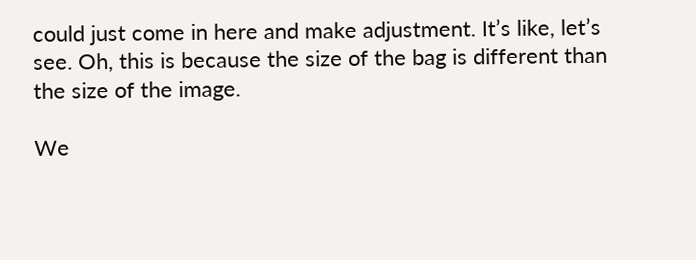could just come in here and make adjustment. It’s like, let’s see. Oh, this is because the size of the bag is different than the size of the image.

We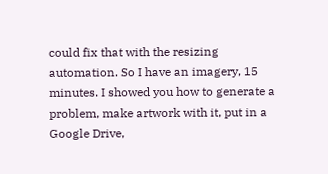could fix that with the resizing automation. So I have an imagery, 15 minutes. I showed you how to generate a problem, make artwork with it, put in a Google Drive,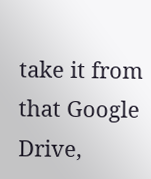take it from that Google Drive,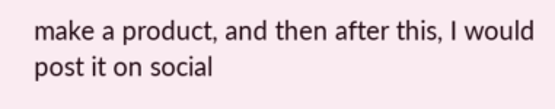make a product, and then after this, I would post it on social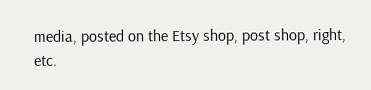media, posted on the Etsy shop, post shop, right, etc.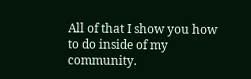All of that I show you how to do inside of my community.